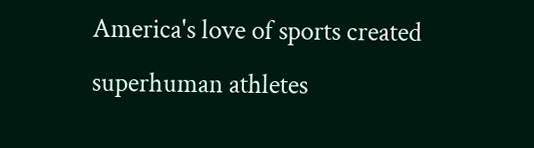America's love of sports created superhuman athletes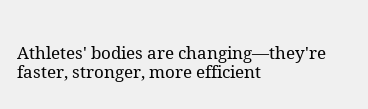Athletes' bodies are changing—they're faster, stronger, more efficient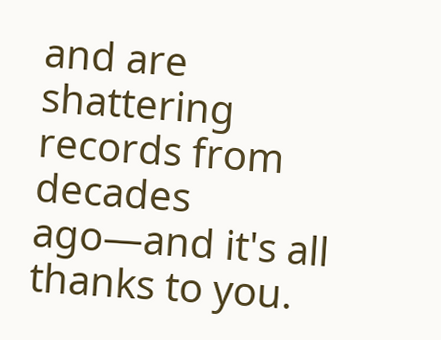and are shattering records from decades ago—and it's all thanks to you.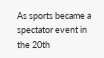As sports became a spectator event in the 20th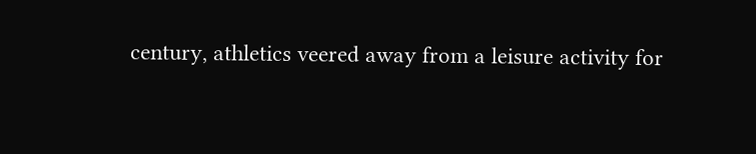century, athletics veered away from a leisure activity for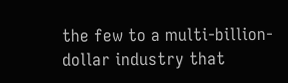the few to a multi-billion-dollar industry that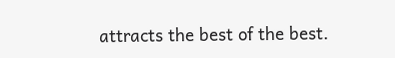attracts the best of the best.